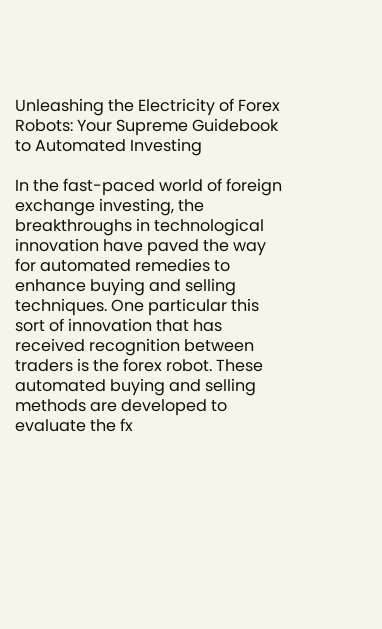Unleashing the Electricity of Forex Robots: Your Supreme Guidebook to Automated Investing

In the fast-paced world of foreign exchange investing, the breakthroughs in technological innovation have paved the way for automated remedies to enhance buying and selling techniques. One particular this sort of innovation that has received recognition between traders is the forex robot. These automated buying and selling methods are developed to evaluate the fx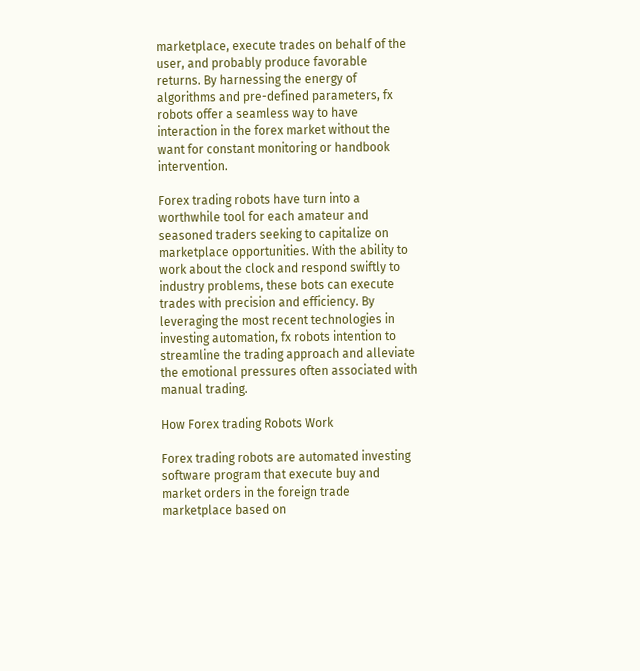marketplace, execute trades on behalf of the user, and probably produce favorable returns. By harnessing the energy of algorithms and pre-defined parameters, fx robots offer a seamless way to have interaction in the forex market without the want for constant monitoring or handbook intervention.

Forex trading robots have turn into a worthwhile tool for each amateur and seasoned traders seeking to capitalize on marketplace opportunities. With the ability to work about the clock and respond swiftly to industry problems, these bots can execute trades with precision and efficiency. By leveraging the most recent technologies in investing automation, fx robots intention to streamline the trading approach and alleviate the emotional pressures often associated with manual trading.

How Forex trading Robots Work

Forex trading robots are automated investing software program that execute buy and market orders in the foreign trade marketplace based on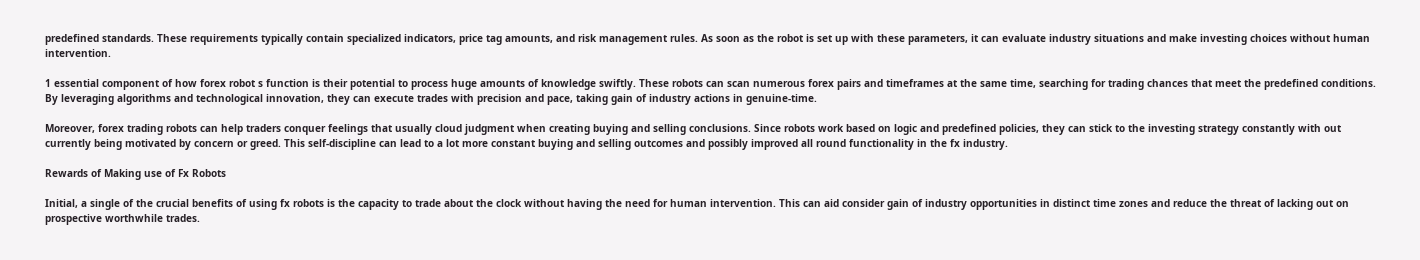predefined standards. These requirements typically contain specialized indicators, price tag amounts, and risk management rules. As soon as the robot is set up with these parameters, it can evaluate industry situations and make investing choices without human intervention.

1 essential component of how forex robot s function is their potential to process huge amounts of knowledge swiftly. These robots can scan numerous forex pairs and timeframes at the same time, searching for trading chances that meet the predefined conditions. By leveraging algorithms and technological innovation, they can execute trades with precision and pace, taking gain of industry actions in genuine-time.

Moreover, forex trading robots can help traders conquer feelings that usually cloud judgment when creating buying and selling conclusions. Since robots work based on logic and predefined policies, they can stick to the investing strategy constantly with out currently being motivated by concern or greed. This self-discipline can lead to a lot more constant buying and selling outcomes and possibly improved all round functionality in the fx industry.

Rewards of Making use of Fx Robots

Initial, a single of the crucial benefits of using fx robots is the capacity to trade about the clock without having the need for human intervention. This can aid consider gain of industry opportunities in distinct time zones and reduce the threat of lacking out on prospective worthwhile trades.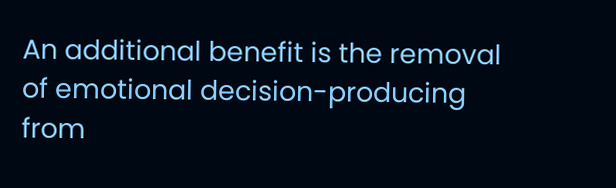An additional benefit is the removal of emotional decision-producing from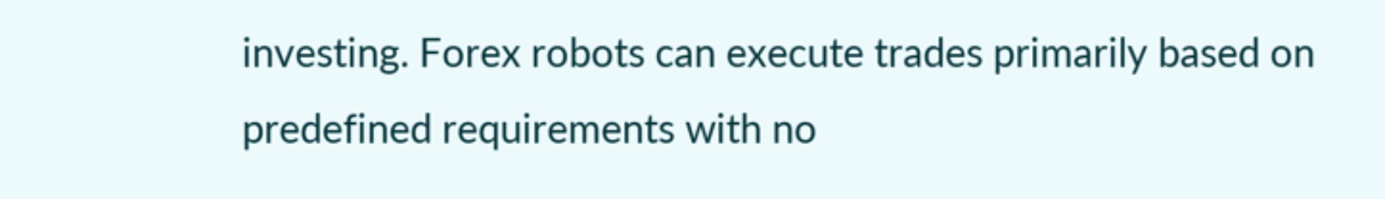investing. Forex robots can execute trades primarily based on predefined requirements with no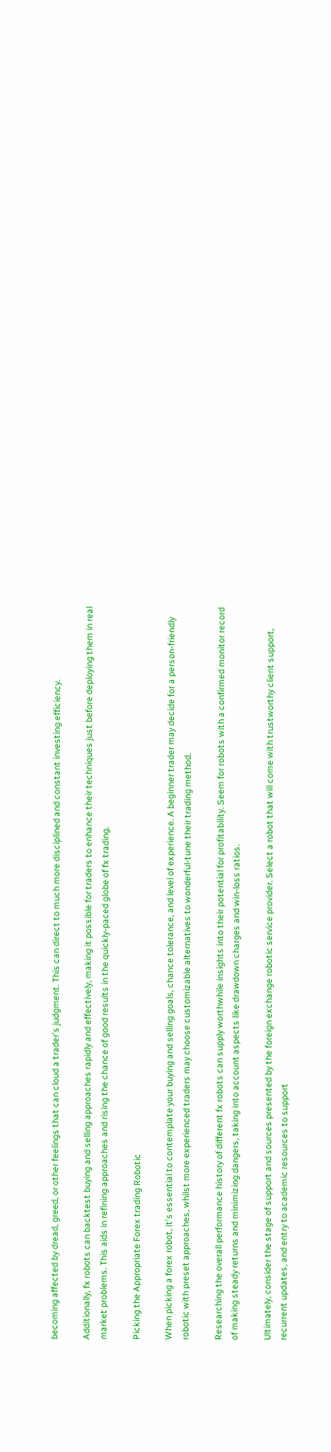becoming affected by dread, greed, or other feelings that can cloud a trader’s judgment. This can direct to much more disciplined and constant investing efficiency.

Additionally, fx robots can backtest buying and selling approaches rapidly and effectively, making it possible for traders to enhance their techniques just before deploying them in real market problems. This aids in refining approaches and rising the chance of good results in the quickly-paced globe of fx trading.

Picking the Appropriate Forex trading Robotic

When picking a forex robot, it’s essential to contemplate your buying and selling goals, chance tolerance, and level of experience. A beginner trader may decide for a person-friendly robotic with preset approaches, whilst more experienced traders may choose customizable alternatives to wonderful-tune their trading method.

Researching the overall performance history of different fx robots can supply worthwhile insights into their potential for profitability. Seem for robots with a confirmed monitor record of making steady returns and minimizing dangers, taking into account aspects like drawdown charges and win-loss ratios.

Ultimately, consider the stage of support and sources presented by the foreign exchange robotic service provider. Select a robot that will come with trustworthy client support, recurrent updates, and entry to academic resources to support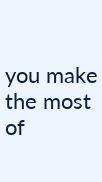you make the most of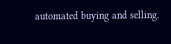automated buying and selling.